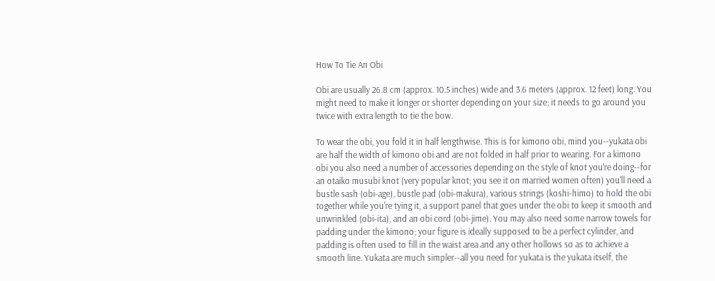How To Tie An Obi

Obi are usually 26.8 cm (approx. 10.5 inches) wide and 3.6 meters (approx. 12 feet) long. You might need to make it longer or shorter depending on your size; it needs to go around you twice with extra length to tie the bow.

To wear the obi, you fold it in half lengthwise. This is for kimono obi, mind you--yukata obi are half the width of kimono obi and are not folded in half prior to wearing. For a kimono obi you also need a number of accessories depending on the style of knot you're doing--for an otaiko musubi knot (very popular knot; you see it on married women often) you'll need a bustle sash (obi-age), bustle pad (obi-makura), various strings (koshi-himo) to hold the obi together while you're tying it, a support panel that goes under the obi to keep it smooth and unwrinkled (obi-ita), and an obi cord (obi-jime). You may also need some narrow towels for padding under the kimono; your figure is ideally supposed to be a perfect cylinder, and padding is often used to fill in the waist area and any other hollows so as to achieve a smooth line. Yukata are much simpler--all you need for yukata is the yukata itself, the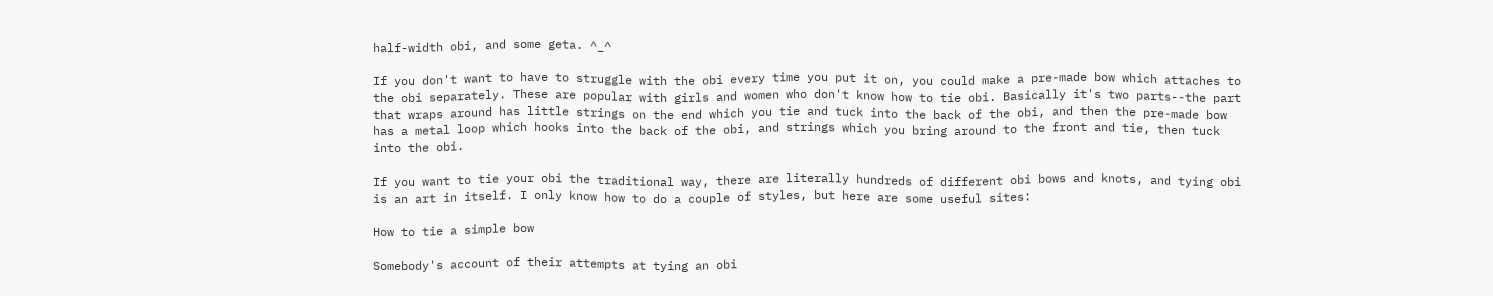half-width obi, and some geta. ^_^

If you don't want to have to struggle with the obi every time you put it on, you could make a pre-made bow which attaches to the obi separately. These are popular with girls and women who don't know how to tie obi. Basically it's two parts--the part that wraps around has little strings on the end which you tie and tuck into the back of the obi, and then the pre-made bow has a metal loop which hooks into the back of the obi, and strings which you bring around to the front and tie, then tuck into the obi.

If you want to tie your obi the traditional way, there are literally hundreds of different obi bows and knots, and tying obi is an art in itself. I only know how to do a couple of styles, but here are some useful sites:

How to tie a simple bow

Somebody's account of their attempts at tying an obi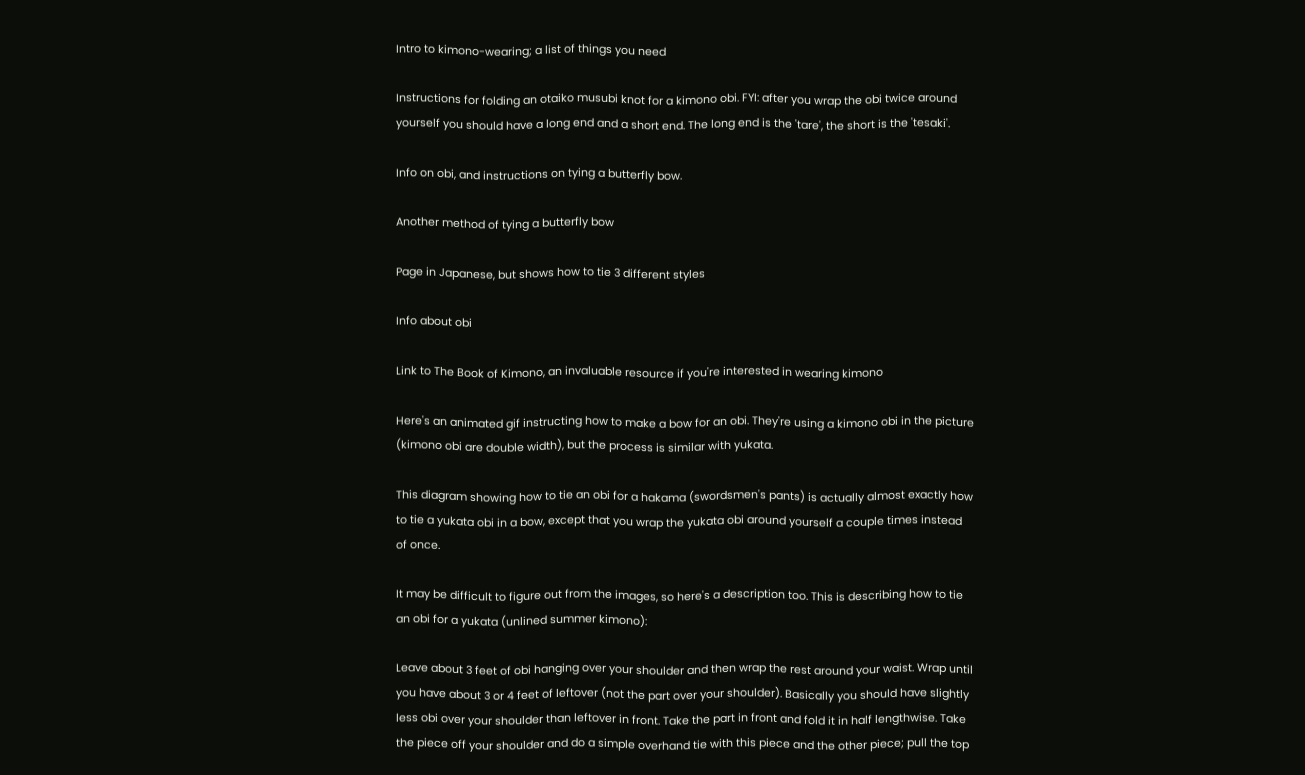Intro to kimono-wearing; a list of things you need

Instructions for folding an otaiko musubi knot for a kimono obi. FYI: after you wrap the obi twice around yourself you should have a long end and a short end. The long end is the 'tare', the short is the 'tesaki'.

Info on obi, and instructions on tying a butterfly bow.

Another method of tying a butterfly bow

Page in Japanese, but shows how to tie 3 different styles

Info about obi

Link to The Book of Kimono, an invaluable resource if you're interested in wearing kimono

Here's an animated gif instructing how to make a bow for an obi. They're using a kimono obi in the picture (kimono obi are double width), but the process is similar with yukata.

This diagram showing how to tie an obi for a hakama (swordsmen's pants) is actually almost exactly how to tie a yukata obi in a bow, except that you wrap the yukata obi around yourself a couple times instead of once.

It may be difficult to figure out from the images, so here's a description too. This is describing how to tie an obi for a yukata (unlined summer kimono):

Leave about 3 feet of obi hanging over your shoulder and then wrap the rest around your waist. Wrap until you have about 3 or 4 feet of leftover (not the part over your shoulder). Basically you should have slightly less obi over your shoulder than leftover in front. Take the part in front and fold it in half lengthwise. Take the piece off your shoulder and do a simple overhand tie with this piece and the other piece; pull the top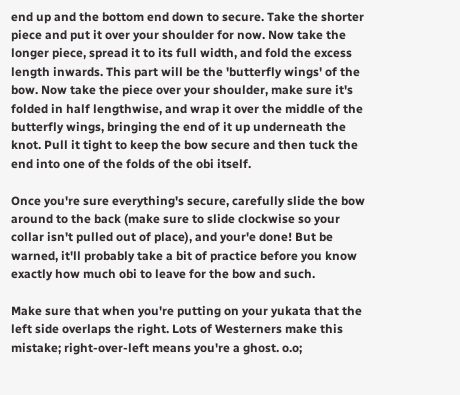end up and the bottom end down to secure. Take the shorter piece and put it over your shoulder for now. Now take the longer piece, spread it to its full width, and fold the excess length inwards. This part will be the 'butterfly wings' of the bow. Now take the piece over your shoulder, make sure it's folded in half lengthwise, and wrap it over the middle of the butterfly wings, bringing the end of it up underneath the knot. Pull it tight to keep the bow secure and then tuck the end into one of the folds of the obi itself.

Once you're sure everything's secure, carefully slide the bow around to the back (make sure to slide clockwise so your collar isn't pulled out of place), and your'e done! But be warned, it'll probably take a bit of practice before you know exactly how much obi to leave for the bow and such.

Make sure that when you're putting on your yukata that the left side overlaps the right. Lots of Westerners make this mistake; right-over-left means you're a ghost. o.o;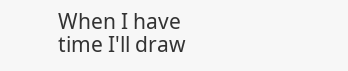When I have time I'll draw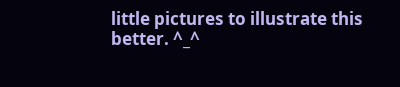little pictures to illustrate this better. ^_^